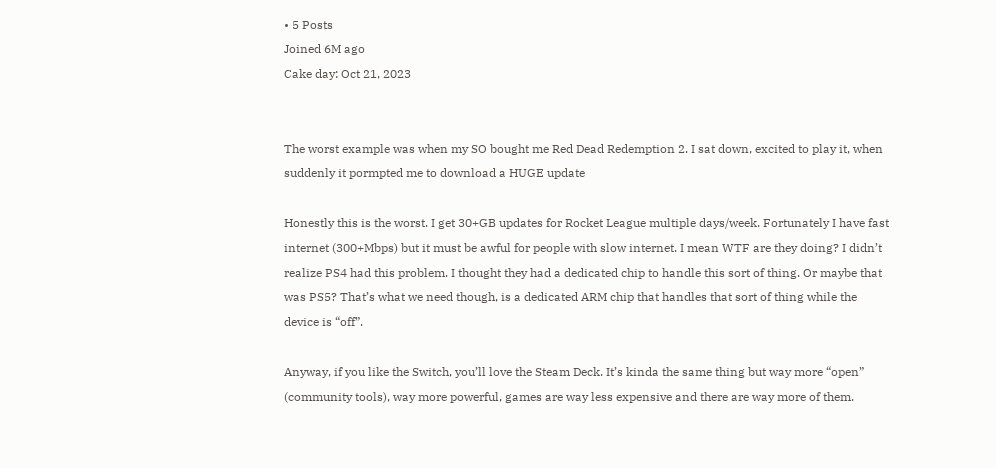• 5 Posts
Joined 6M ago
Cake day: Oct 21, 2023


The worst example was when my SO bought me Red Dead Redemption 2. I sat down, excited to play it, when suddenly it pormpted me to download a HUGE update

Honestly this is the worst. I get 30+GB updates for Rocket League multiple days/week. Fortunately I have fast internet (300+Mbps) but it must be awful for people with slow internet. I mean WTF are they doing? I didn’t realize PS4 had this problem. I thought they had a dedicated chip to handle this sort of thing. Or maybe that was PS5? That’s what we need though, is a dedicated ARM chip that handles that sort of thing while the device is “off”.

Anyway, if you like the Switch, you’ll love the Steam Deck. It’s kinda the same thing but way more “open” (community tools), way more powerful, games are way less expensive and there are way more of them.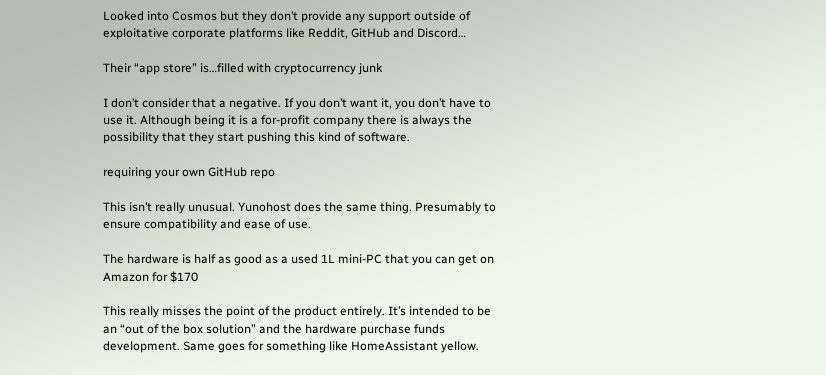Looked into Cosmos but they don’t provide any support outside of exploitative corporate platforms like Reddit, GitHub and Discord…

Their “app store” is…filled with cryptocurrency junk

I don’t consider that a negative. If you don’t want it, you don’t have to use it. Although being it is a for-profit company there is always the possibility that they start pushing this kind of software.

requiring your own GitHub repo

This isn’t really unusual. Yunohost does the same thing. Presumably to ensure compatibility and ease of use.

The hardware is half as good as a used 1L mini-PC that you can get on Amazon for $170

This really misses the point of the product entirely. It’s intended to be an “out of the box solution” and the hardware purchase funds development. Same goes for something like HomeAssistant yellow.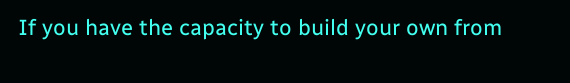If you have the capacity to build your own from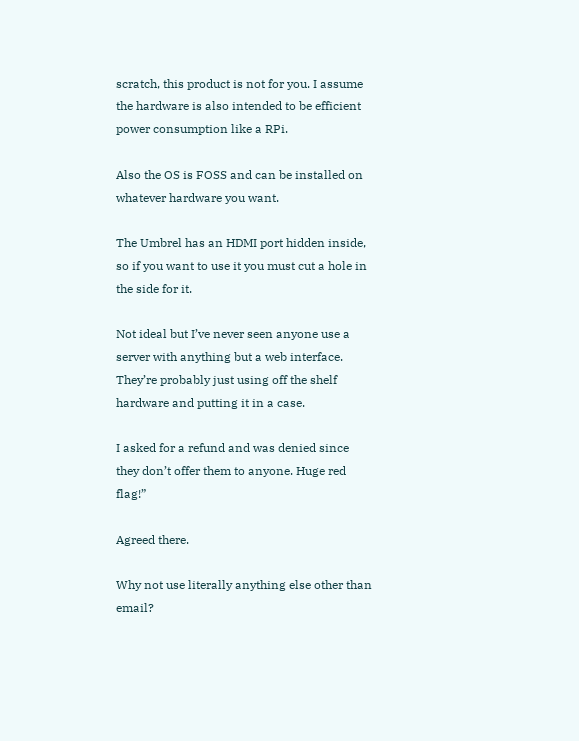scratch, this product is not for you. I assume the hardware is also intended to be efficient power consumption like a RPi.

Also the OS is FOSS and can be installed on whatever hardware you want.

The Umbrel has an HDMI port hidden inside, so if you want to use it you must cut a hole in the side for it.

Not ideal but I’ve never seen anyone use a server with anything but a web interface. They’re probably just using off the shelf hardware and putting it in a case.

I asked for a refund and was denied since they don’t offer them to anyone. Huge red flag!”

Agreed there.

Why not use literally anything else other than email?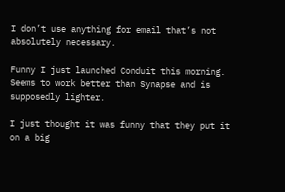I don’t use anything for email that’s not absolutely necessary.

Funny I just launched Conduit this morning. Seems to work better than Synapse and is supposedly lighter.

I just thought it was funny that they put it on a big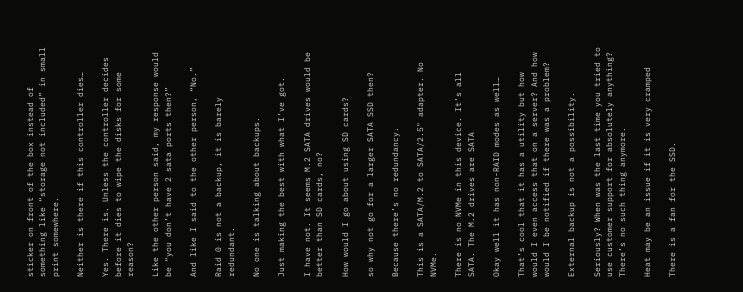sticker on front of the box instead of something like “storage not included” in small print somewhere.

Neither is there if this controller dies…

Yes. There is. Unless the controller decides before it dies to wipe the disks for some reason?

Like the other person said, my response would be “you don’t have 2 sata ports then?”

And like I said to the other person, “No.”

Raid 0 is not a backup, it is barely redundant.

No one is talking about backups.

Just making the best with what I’ve got.

I have not. It seems M.2 SATA drives would be better than SD cards, no?

How would I go about using SD cards?

so why not go for a larger SATA SSD then?

Because there’s no redundancy.

This is a SATA/M.2 to SATA/2.5" adapter. No NVMe.

There is no NVMe in this device. It’s all SATA. The M.2 drives are SATA

Okay well it has non-RAID modes as well…

That’s cool that it has a utility but how would I even access that on a server? And how would I be notified if there was a problem?

External backup is not a possibility.

Seriously? When was the last time you tried to use customer support for absolutely anything? There’s no such thing anymore.

Heat may be an issue if it is very cramped

There is a fan for the SSD.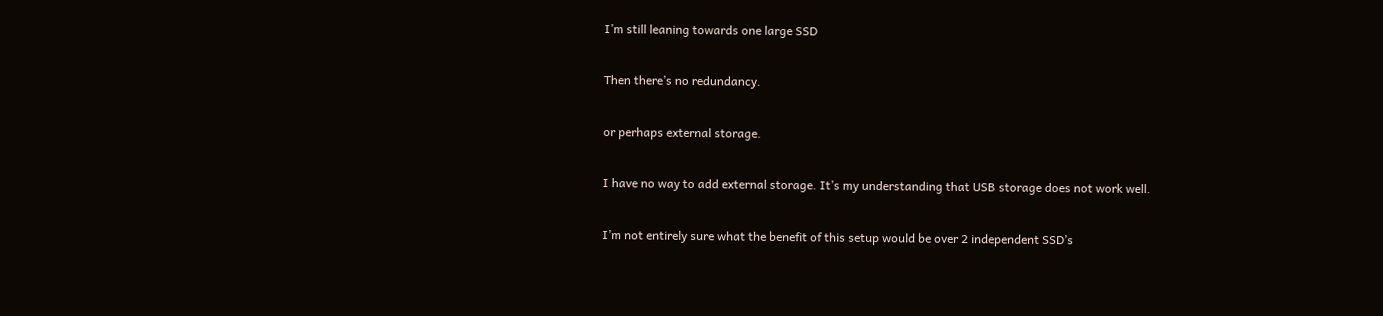I’m still leaning towards one large SSD

Then there’s no redundancy.

or perhaps external storage.

I have no way to add external storage. It’s my understanding that USB storage does not work well.

I’m not entirely sure what the benefit of this setup would be over 2 independent SSD’s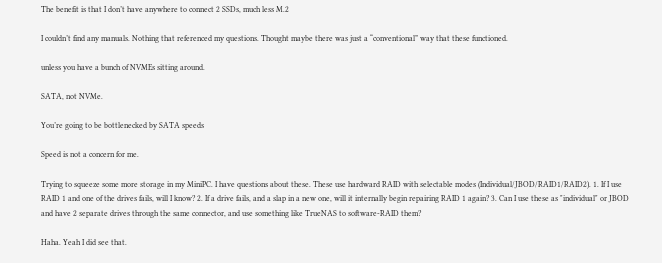The benefit is that I don’t have anywhere to connect 2 SSDs, much less M.2

I couldn’t find any manuals. Nothing that referenced my questions. Thought maybe there was just a “conventional” way that these functioned.

unless you have a bunch of NVMEs sitting around.

SATA, not NVMe.

You’re going to be bottlenecked by SATA speeds

Speed is not a concern for me.

Trying to squeeze some more storage in my MiniPC. I have questions about these. These use hardward RAID with selectable modes (Individual/JBOD/RAID1/RAID2). 1. If I use RAID 1 and one of the drives fails, will I know? 2. If a drive fails, and a slap in a new one, will it internally begin repairing RAID 1 again? 3. Can I use these as "individual" or JBOD and have 2 separate drives through the same connector, and use something like TrueNAS to software-RAID them?

Haha. Yeah I did see that.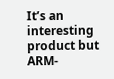It’s an interesting product but ARM-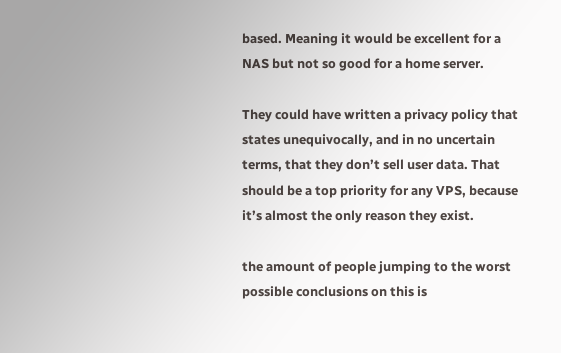based. Meaning it would be excellent for a NAS but not so good for a home server.

They could have written a privacy policy that states unequivocally, and in no uncertain terms, that they don’t sell user data. That should be a top priority for any VPS, because it’s almost the only reason they exist.

the amount of people jumping to the worst possible conclusions on this is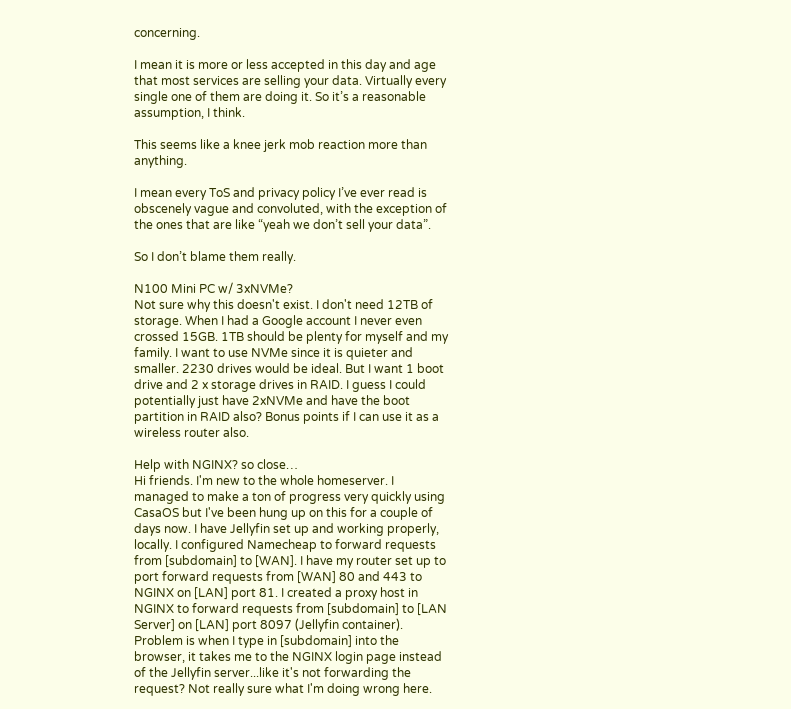concerning.

I mean it is more or less accepted in this day and age that most services are selling your data. Virtually every single one of them are doing it. So it’s a reasonable assumption, I think.

This seems like a knee jerk mob reaction more than anything.

I mean every ToS and privacy policy I’ve ever read is obscenely vague and convoluted, with the exception of the ones that are like “yeah we don’t sell your data”.

So I don’t blame them really.

N100 Mini PC w/ 3xNVMe?
Not sure why this doesn't exist. I don't need 12TB of storage. When I had a Google account I never even crossed 15GB. 1TB should be plenty for myself and my family. I want to use NVMe since it is quieter and smaller. 2230 drives would be ideal. But I want 1 boot drive and 2 x storage drives in RAID. I guess I could potentially just have 2xNVMe and have the boot partition in RAID also? Bonus points if I can use it as a wireless router also.

Help with NGINX? so close…
Hi friends. I'm new to the whole homeserver. I managed to make a ton of progress very quickly using CasaOS but I've been hung up on this for a couple of days now. I have Jellyfin set up and working properly, locally. I configured Namecheap to forward requests from [subdomain] to [WAN]. I have my router set up to port forward requests from [WAN] 80 and 443 to NGINX on [LAN] port 81. I created a proxy host in NGINX to forward requests from [subdomain] to [LAN Server] on [LAN] port 8097 (Jellyfin container). Problem is when I type in [subdomain] into the browser, it takes me to the NGINX login page instead of the Jellyfin server...like it's not forwarding the request? Not really sure what I'm doing wrong here.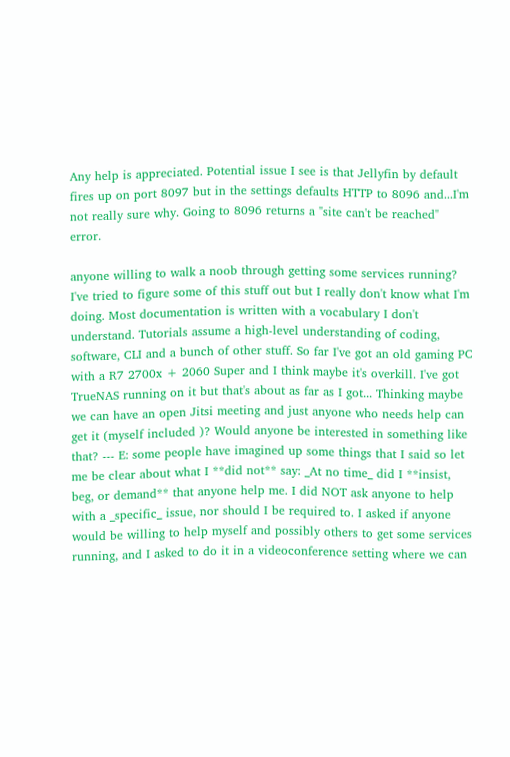Any help is appreciated. Potential issue I see is that Jellyfin by default fires up on port 8097 but in the settings defaults HTTP to 8096 and...I'm not really sure why. Going to 8096 returns a "site can't be reached" error.

anyone willing to walk a noob through getting some services running?
I've tried to figure some of this stuff out but I really don't know what I'm doing. Most documentation is written with a vocabulary I don't understand. Tutorials assume a high-level understanding of coding, software, CLI and a bunch of other stuff. So far I've got an old gaming PC with a R7 2700x + 2060 Super and I think maybe it's overkill. I've got TrueNAS running on it but that's about as far as I got... Thinking maybe we can have an open Jitsi meeting and just anyone who needs help can get it (myself included )? Would anyone be interested in something like that? --- E: some people have imagined up some things that I said so let me be clear about what I **did not** say: _At no time_ did I **insist, beg, or demand** that anyone help me. I did NOT ask anyone to help with a _specific_ issue, nor should I be required to. I asked if anyone would be willing to help myself and possibly others to get some services running, and I asked to do it in a videoconference setting where we can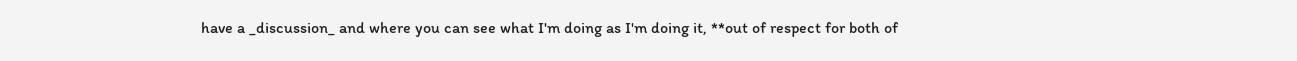have a _discussion_ and where you can see what I'm doing as I'm doing it, **out of respect for both of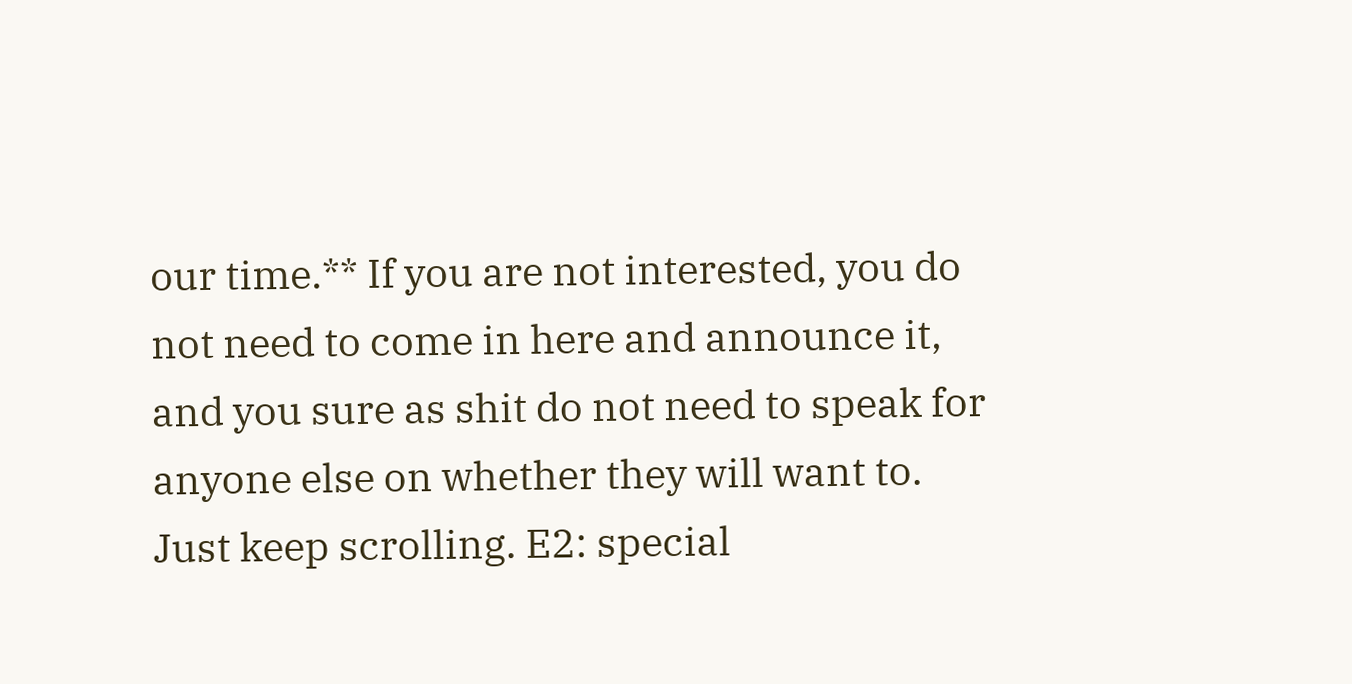our time.** If you are not interested, you do not need to come in here and announce it, and you sure as shit do not need to speak for anyone else on whether they will want to. Just keep scrolling. E2: special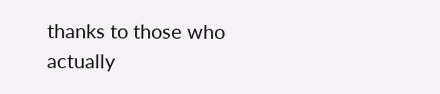thanks to those who actually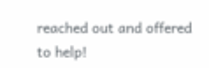reached out and offered to help!